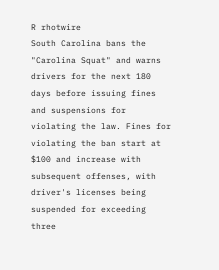R rhotwire
South Carolina bans the "Carolina Squat" and warns drivers for the next 180 days before issuing fines and suspensions for violating the law. Fines for violating the ban start at $100 and increase with subsequent offenses, with driver's licenses being suspended for exceeding three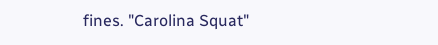fines. "Carolina Squat"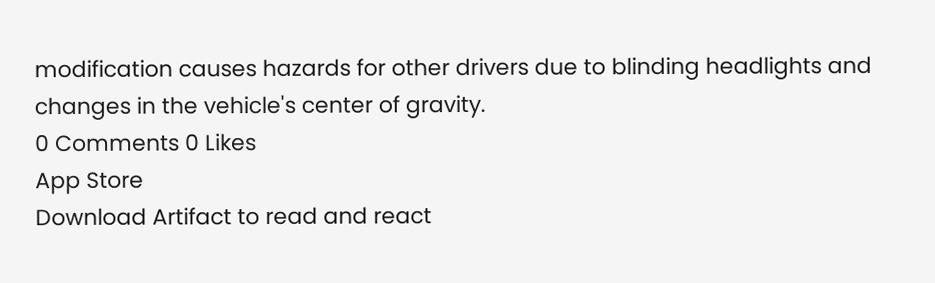modification causes hazards for other drivers due to blinding headlights and changes in the vehicle's center of gravity.
0 Comments 0 Likes
App Store
Download Artifact to read and react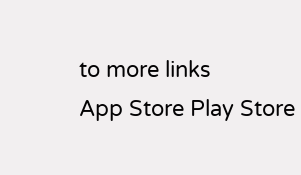to more links
App Store Play Store